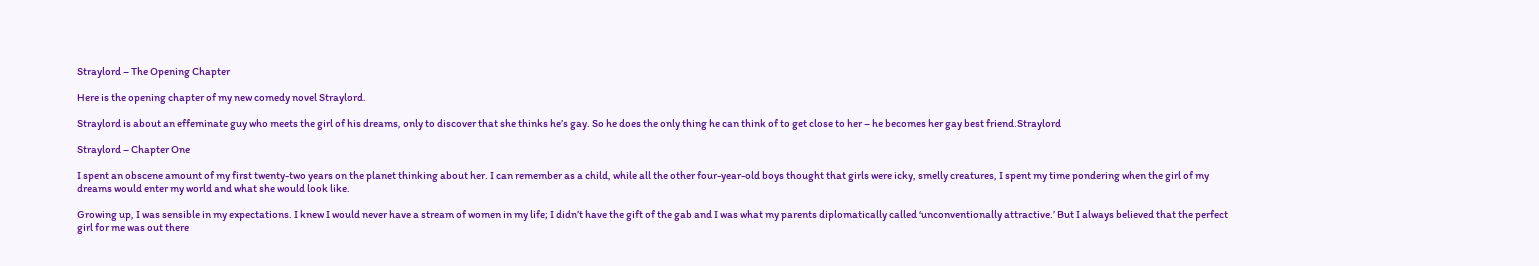Straylord – The Opening Chapter

Here is the opening chapter of my new comedy novel Straylord.

Straylord is about an effeminate guy who meets the girl of his dreams, only to discover that she thinks he’s gay. So he does the only thing he can think of to get close to her – he becomes her gay best friend.Straylord

Straylord – Chapter One

I spent an obscene amount of my first twenty-two years on the planet thinking about her. I can remember as a child, while all the other four-year-old boys thought that girls were icky, smelly creatures, I spent my time pondering when the girl of my dreams would enter my world and what she would look like.

Growing up, I was sensible in my expectations. I knew I would never have a stream of women in my life; I didn’t have the gift of the gab and I was what my parents diplomatically called ‘unconventionally attractive.’ But I always believed that the perfect girl for me was out there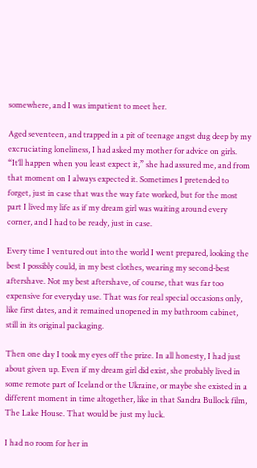somewhere, and I was impatient to meet her.

Aged seventeen, and trapped in a pit of teenage angst dug deep by my excruciating loneliness, I had asked my mother for advice on girls. “It’ll happen when you least expect it,” she had assured me, and from that moment on I always expected it. Sometimes I pretended to forget, just in case that was the way fate worked, but for the most part I lived my life as if my dream girl was waiting around every corner, and I had to be ready, just in case.

Every time I ventured out into the world I went prepared, looking the best I possibly could, in my best clothes, wearing my second-best aftershave. Not my best aftershave, of course, that was far too expensive for everyday use. That was for real special occasions only, like first dates, and it remained unopened in my bathroom cabinet, still in its original packaging.

Then one day I took my eyes off the prize. In all honesty, I had just about given up. Even if my dream girl did exist, she probably lived in some remote part of Iceland or the Ukraine, or maybe she existed in a different moment in time altogether, like in that Sandra Bullock film, The Lake House. That would be just my luck.

I had no room for her in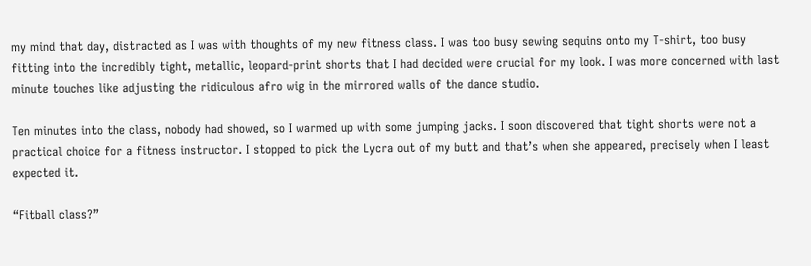my mind that day, distracted as I was with thoughts of my new fitness class. I was too busy sewing sequins onto my T-shirt, too busy fitting into the incredibly tight, metallic, leopard-print shorts that I had decided were crucial for my look. I was more concerned with last minute touches like adjusting the ridiculous afro wig in the mirrored walls of the dance studio.

Ten minutes into the class, nobody had showed, so I warmed up with some jumping jacks. I soon discovered that tight shorts were not a practical choice for a fitness instructor. I stopped to pick the Lycra out of my butt and that’s when she appeared, precisely when I least expected it.

“Fitball class?”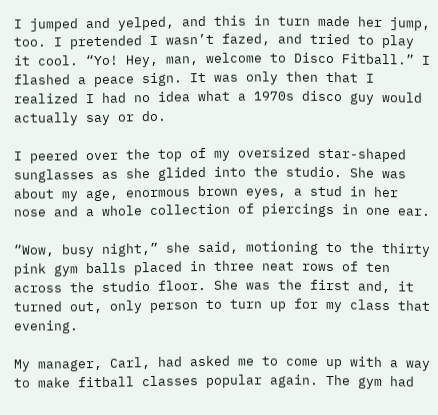I jumped and yelped, and this in turn made her jump, too. I pretended I wasn’t fazed, and tried to play it cool. “Yo! Hey, man, welcome to Disco Fitball.” I flashed a peace sign. It was only then that I realized I had no idea what a 1970s disco guy would actually say or do.

I peered over the top of my oversized star-shaped sunglasses as she glided into the studio. She was about my age, enormous brown eyes, a stud in her nose and a whole collection of piercings in one ear.

“Wow, busy night,” she said, motioning to the thirty pink gym balls placed in three neat rows of ten across the studio floor. She was the first and, it turned out, only person to turn up for my class that evening.

My manager, Carl, had asked me to come up with a way to make fitball classes popular again. The gym had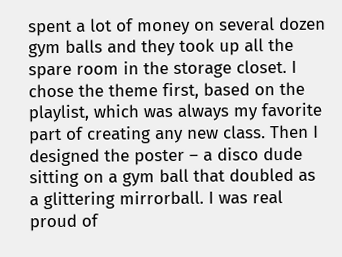spent a lot of money on several dozen gym balls and they took up all the spare room in the storage closet. I chose the theme first, based on the playlist, which was always my favorite part of creating any new class. Then I designed the poster – a disco dude sitting on a gym ball that doubled as a glittering mirrorball. I was real proud of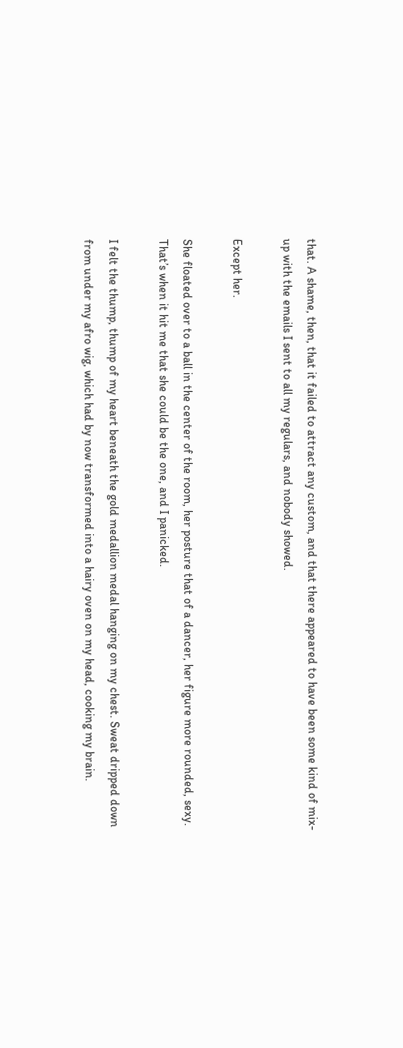that. A shame, then, that it failed to attract any custom, and that there appeared to have been some kind of mix-up with the emails I sent to all my regulars, and nobody showed.

Except her.

She floated over to a ball in the center of the room, her posture that of a dancer, her figure more rounded, sexy. That’s when it hit me that she could be the one, and I panicked.

I felt the thump, thump of my heart beneath the gold medallion medal hanging on my chest. Sweat dripped down from under my afro wig, which had by now transformed into a hairy oven on my head, cooking my brain.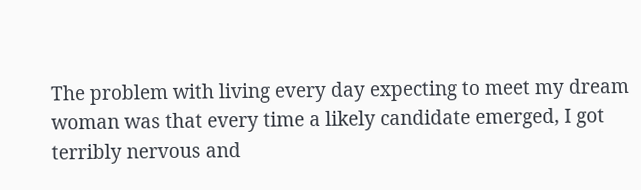The problem with living every day expecting to meet my dream woman was that every time a likely candidate emerged, I got terribly nervous and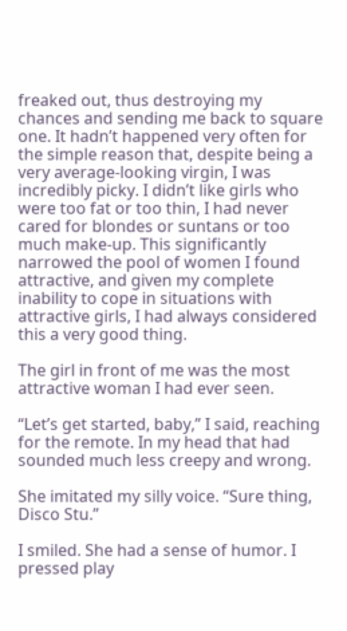freaked out, thus destroying my chances and sending me back to square one. It hadn’t happened very often for the simple reason that, despite being a very average-looking virgin, I was incredibly picky. I didn’t like girls who were too fat or too thin, I had never cared for blondes or suntans or too much make-up. This significantly narrowed the pool of women I found attractive, and given my complete inability to cope in situations with attractive girls, I had always considered this a very good thing.

The girl in front of me was the most attractive woman I had ever seen.

“Let’s get started, baby,” I said, reaching for the remote. In my head that had sounded much less creepy and wrong.

She imitated my silly voice. “Sure thing, Disco Stu.”

I smiled. She had a sense of humor. I pressed play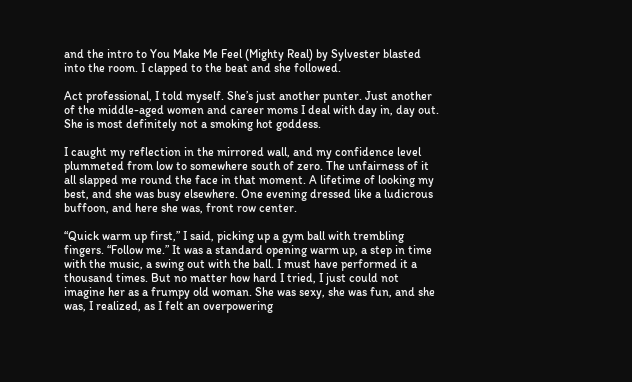and the intro to You Make Me Feel (Mighty Real) by Sylvester blasted into the room. I clapped to the beat and she followed.

Act professional, I told myself. She’s just another punter. Just another of the middle-aged women and career moms I deal with day in, day out. She is most definitely not a smoking hot goddess.

I caught my reflection in the mirrored wall, and my confidence level plummeted from low to somewhere south of zero. The unfairness of it all slapped me round the face in that moment. A lifetime of looking my best, and she was busy elsewhere. One evening dressed like a ludicrous buffoon, and here she was, front row center.

“Quick warm up first,” I said, picking up a gym ball with trembling fingers. “Follow me.” It was a standard opening warm up, a step in time with the music, a swing out with the ball. I must have performed it a thousand times. But no matter how hard I tried, I just could not imagine her as a frumpy old woman. She was sexy, she was fun, and she was, I realized, as I felt an overpowering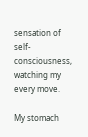sensation of self-consciousness, watching my every move.

My stomach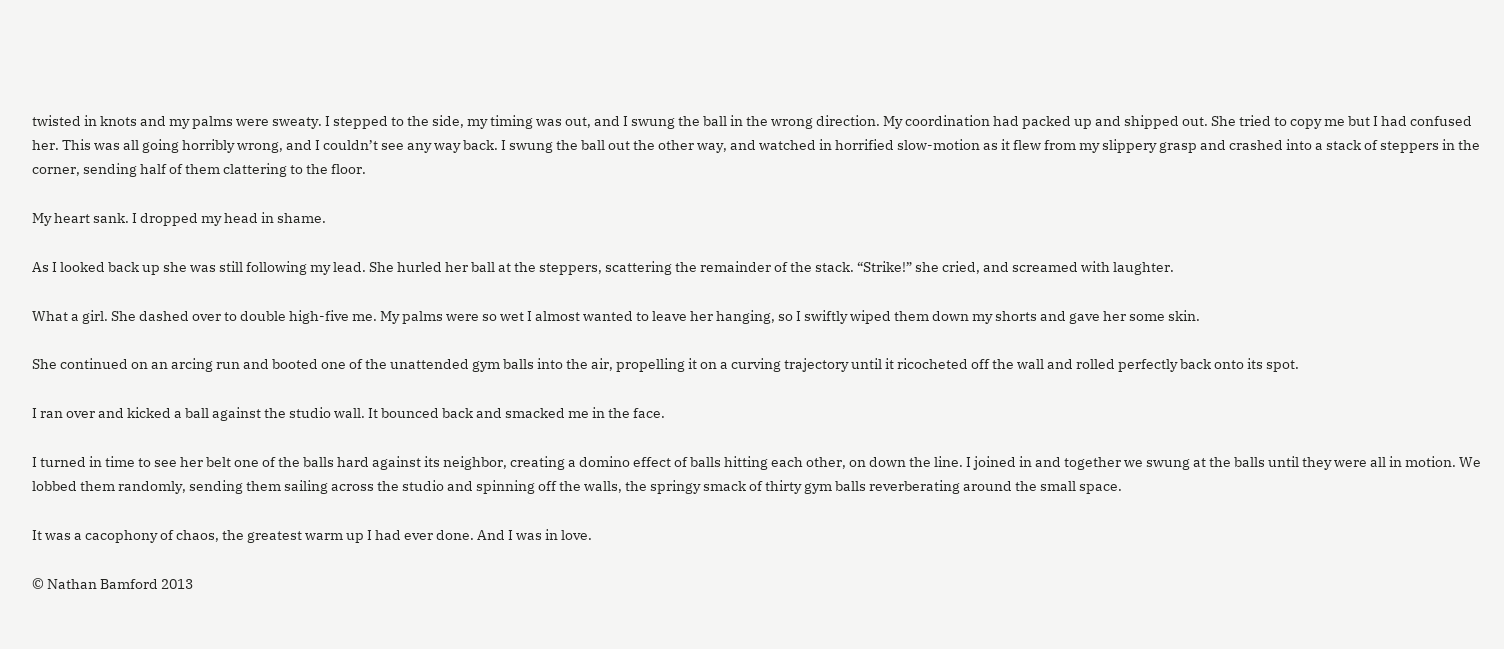twisted in knots and my palms were sweaty. I stepped to the side, my timing was out, and I swung the ball in the wrong direction. My coordination had packed up and shipped out. She tried to copy me but I had confused her. This was all going horribly wrong, and I couldn’t see any way back. I swung the ball out the other way, and watched in horrified slow-motion as it flew from my slippery grasp and crashed into a stack of steppers in the corner, sending half of them clattering to the floor.

My heart sank. I dropped my head in shame.

As I looked back up she was still following my lead. She hurled her ball at the steppers, scattering the remainder of the stack. “Strike!” she cried, and screamed with laughter.

What a girl. She dashed over to double high-five me. My palms were so wet I almost wanted to leave her hanging, so I swiftly wiped them down my shorts and gave her some skin.

She continued on an arcing run and booted one of the unattended gym balls into the air, propelling it on a curving trajectory until it ricocheted off the wall and rolled perfectly back onto its spot.

I ran over and kicked a ball against the studio wall. It bounced back and smacked me in the face.

I turned in time to see her belt one of the balls hard against its neighbor, creating a domino effect of balls hitting each other, on down the line. I joined in and together we swung at the balls until they were all in motion. We lobbed them randomly, sending them sailing across the studio and spinning off the walls, the springy smack of thirty gym balls reverberating around the small space.

It was a cacophony of chaos, the greatest warm up I had ever done. And I was in love.

© Nathan Bamford 2013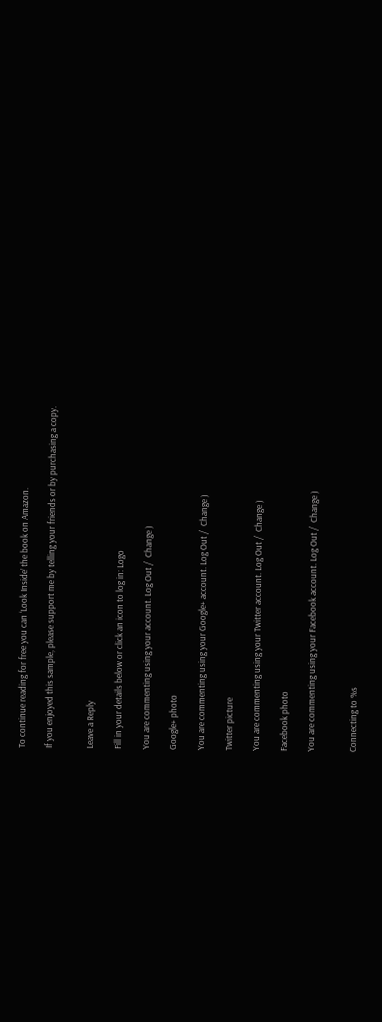To continue reading for free you can ‘Look Inside’ the book on Amazon.

If you enjoyed this sample, please support me by telling your friends or by purchasing a copy.


Leave a Reply

Fill in your details below or click an icon to log in: Logo

You are commenting using your account. Log Out /  Change )

Google+ photo

You are commenting using your Google+ account. Log Out /  Change )

Twitter picture

You are commenting using your Twitter account. Log Out /  Change )

Facebook photo

You are commenting using your Facebook account. Log Out /  Change )


Connecting to %s